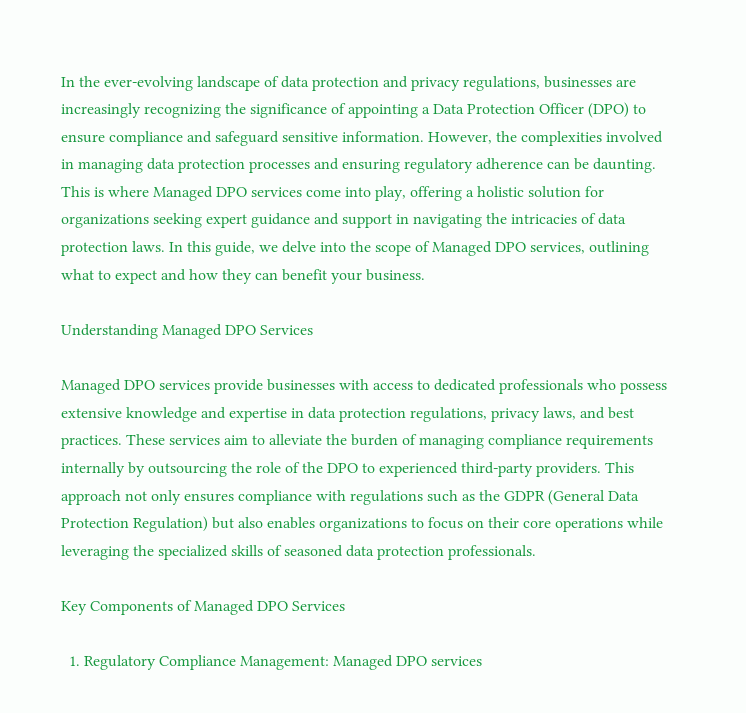In the ever-evolving landscape of data protection and privacy regulations, businesses are increasingly recognizing the significance of appointing a Data Protection Officer (DPO) to ensure compliance and safeguard sensitive information. However, the complexities involved in managing data protection processes and ensuring regulatory adherence can be daunting. This is where Managed DPO services come into play, offering a holistic solution for organizations seeking expert guidance and support in navigating the intricacies of data protection laws. In this guide, we delve into the scope of Managed DPO services, outlining what to expect and how they can benefit your business.

Understanding Managed DPO Services

Managed DPO services provide businesses with access to dedicated professionals who possess extensive knowledge and expertise in data protection regulations, privacy laws, and best practices. These services aim to alleviate the burden of managing compliance requirements internally by outsourcing the role of the DPO to experienced third-party providers. This approach not only ensures compliance with regulations such as the GDPR (General Data Protection Regulation) but also enables organizations to focus on their core operations while leveraging the specialized skills of seasoned data protection professionals.

Key Components of Managed DPO Services

  1. Regulatory Compliance Management: Managed DPO services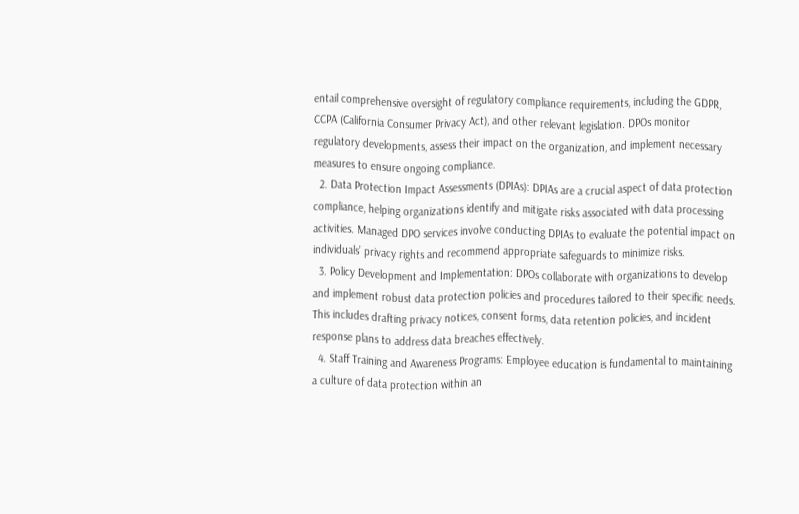entail comprehensive oversight of regulatory compliance requirements, including the GDPR, CCPA (California Consumer Privacy Act), and other relevant legislation. DPOs monitor regulatory developments, assess their impact on the organization, and implement necessary measures to ensure ongoing compliance.
  2. Data Protection Impact Assessments (DPIAs): DPIAs are a crucial aspect of data protection compliance, helping organizations identify and mitigate risks associated with data processing activities. Managed DPO services involve conducting DPIAs to evaluate the potential impact on individuals’ privacy rights and recommend appropriate safeguards to minimize risks.
  3. Policy Development and Implementation: DPOs collaborate with organizations to develop and implement robust data protection policies and procedures tailored to their specific needs. This includes drafting privacy notices, consent forms, data retention policies, and incident response plans to address data breaches effectively.
  4. Staff Training and Awareness Programs: Employee education is fundamental to maintaining a culture of data protection within an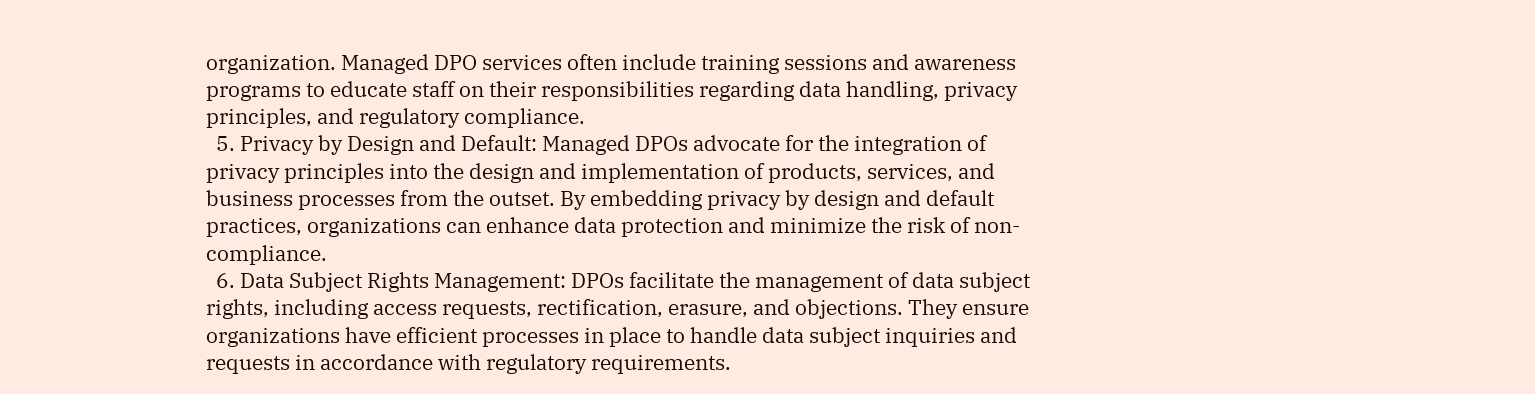organization. Managed DPO services often include training sessions and awareness programs to educate staff on their responsibilities regarding data handling, privacy principles, and regulatory compliance.
  5. Privacy by Design and Default: Managed DPOs advocate for the integration of privacy principles into the design and implementation of products, services, and business processes from the outset. By embedding privacy by design and default practices, organizations can enhance data protection and minimize the risk of non-compliance.
  6. Data Subject Rights Management: DPOs facilitate the management of data subject rights, including access requests, rectification, erasure, and objections. They ensure organizations have efficient processes in place to handle data subject inquiries and requests in accordance with regulatory requirements.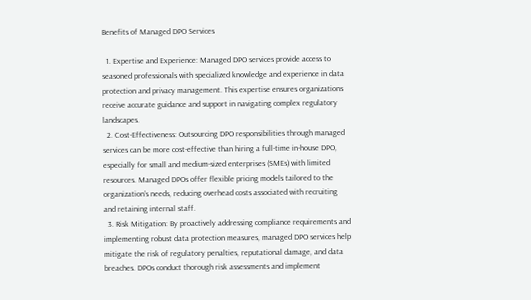Benefits of Managed DPO Services

  1. Expertise and Experience: Managed DPO services provide access to seasoned professionals with specialized knowledge and experience in data protection and privacy management. This expertise ensures organizations receive accurate guidance and support in navigating complex regulatory landscapes.
  2. Cost-Effectiveness: Outsourcing DPO responsibilities through managed services can be more cost-effective than hiring a full-time in-house DPO, especially for small and medium-sized enterprises (SMEs) with limited resources. Managed DPOs offer flexible pricing models tailored to the organization’s needs, reducing overhead costs associated with recruiting and retaining internal staff.
  3. Risk Mitigation: By proactively addressing compliance requirements and implementing robust data protection measures, managed DPO services help mitigate the risk of regulatory penalties, reputational damage, and data breaches. DPOs conduct thorough risk assessments and implement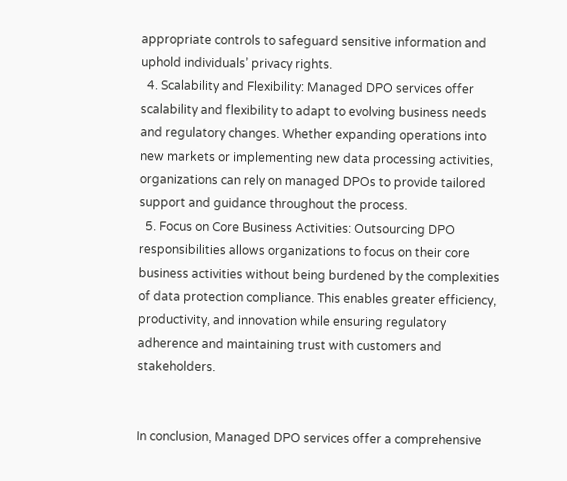appropriate controls to safeguard sensitive information and uphold individuals’ privacy rights.
  4. Scalability and Flexibility: Managed DPO services offer scalability and flexibility to adapt to evolving business needs and regulatory changes. Whether expanding operations into new markets or implementing new data processing activities, organizations can rely on managed DPOs to provide tailored support and guidance throughout the process.
  5. Focus on Core Business Activities: Outsourcing DPO responsibilities allows organizations to focus on their core business activities without being burdened by the complexities of data protection compliance. This enables greater efficiency, productivity, and innovation while ensuring regulatory adherence and maintaining trust with customers and stakeholders.


In conclusion, Managed DPO services offer a comprehensive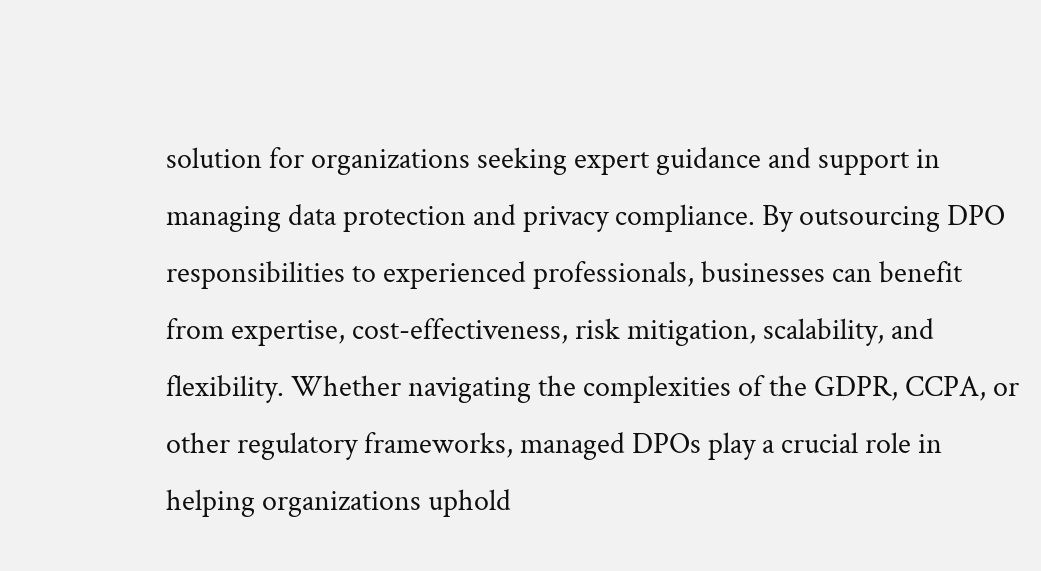solution for organizations seeking expert guidance and support in managing data protection and privacy compliance. By outsourcing DPO responsibilities to experienced professionals, businesses can benefit from expertise, cost-effectiveness, risk mitigation, scalability, and flexibility. Whether navigating the complexities of the GDPR, CCPA, or other regulatory frameworks, managed DPOs play a crucial role in helping organizations uphold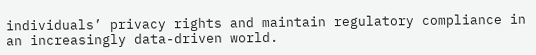individuals’ privacy rights and maintain regulatory compliance in an increasingly data-driven world.